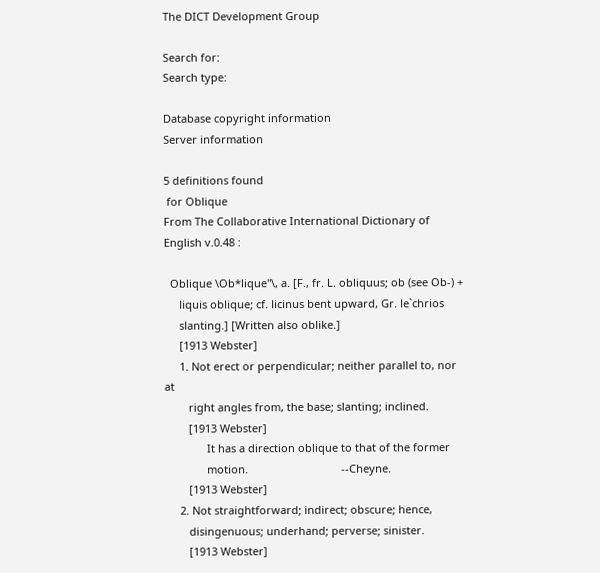The DICT Development Group

Search for:
Search type:

Database copyright information
Server information

5 definitions found
 for Oblique
From The Collaborative International Dictionary of English v.0.48 :

  Oblique \Ob*lique"\, a. [F., fr. L. obliquus; ob (see Ob-) +
     liquis oblique; cf. licinus bent upward, Gr. le`chrios
     slanting.] [Written also oblike.]
     [1913 Webster]
     1. Not erect or perpendicular; neither parallel to, nor at
        right angles from, the base; slanting; inclined.
        [1913 Webster]
              It has a direction oblique to that of the former
              motion.                               --Cheyne.
        [1913 Webster]
     2. Not straightforward; indirect; obscure; hence,
        disingenuous; underhand; perverse; sinister.
        [1913 Webster]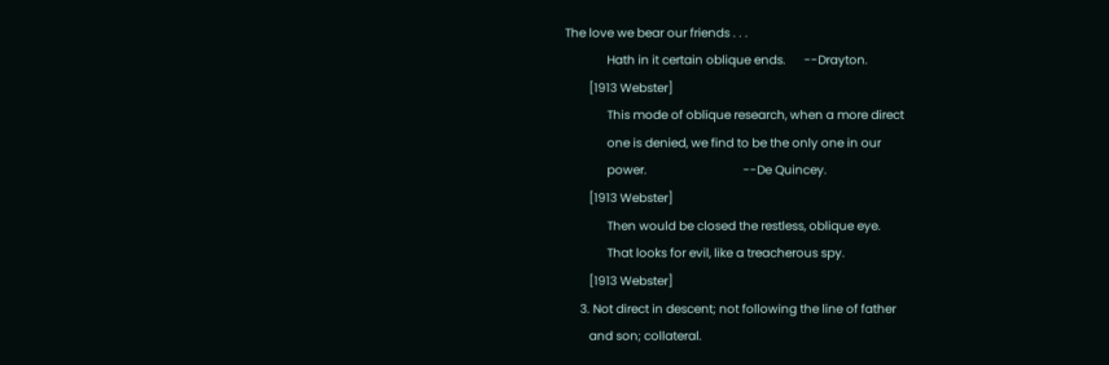The love we bear our friends . . .
              Hath in it certain oblique ends.      --Drayton.
        [1913 Webster]
              This mode of oblique research, when a more direct
              one is denied, we find to be the only one in our
              power.                                --De Quincey.
        [1913 Webster]
              Then would be closed the restless, oblique eye.
              That looks for evil, like a treacherous spy.
        [1913 Webster]
     3. Not direct in descent; not following the line of father
        and son; collateral.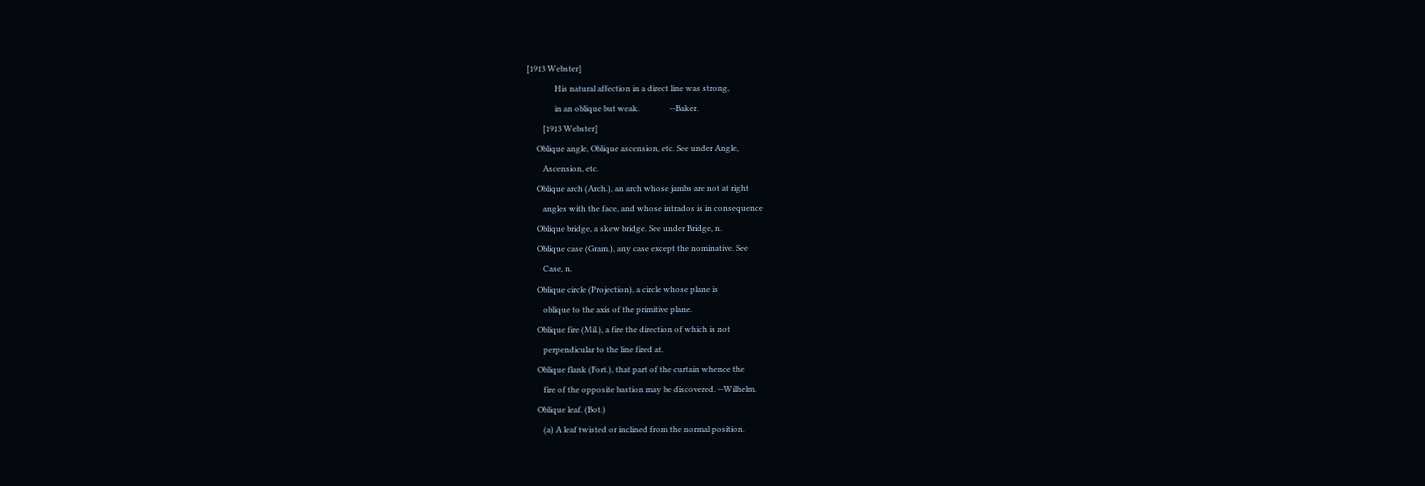[1913 Webster]
              His natural affection in a direct line was strong,
              in an oblique but weak.               --Baker.
        [1913 Webster]
     Oblique angle, Oblique ascension, etc. See under Angle,
        Ascension, etc.
     Oblique arch (Arch.), an arch whose jambs are not at right
        angles with the face, and whose intrados is in consequence
     Oblique bridge, a skew bridge. See under Bridge, n.
     Oblique case (Gram.), any case except the nominative. See
        Case, n.
     Oblique circle (Projection), a circle whose plane is
        oblique to the axis of the primitive plane.
     Oblique fire (Mil.), a fire the direction of which is not
        perpendicular to the line fired at.
     Oblique flank (Fort.), that part of the curtain whence the
        fire of the opposite bastion may be discovered. --Wilhelm.
     Oblique leaf. (Bot.)
        (a) A leaf twisted or inclined from the normal position.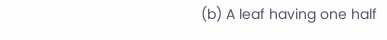(b) A leaf having one half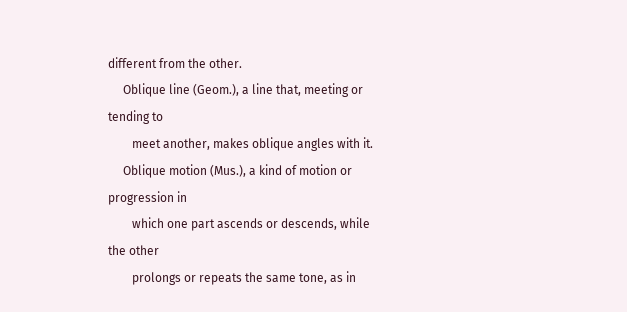different from the other.
     Oblique line (Geom.), a line that, meeting or tending to
        meet another, makes oblique angles with it.
     Oblique motion (Mus.), a kind of motion or progression in
        which one part ascends or descends, while the other
        prolongs or repeats the same tone, as in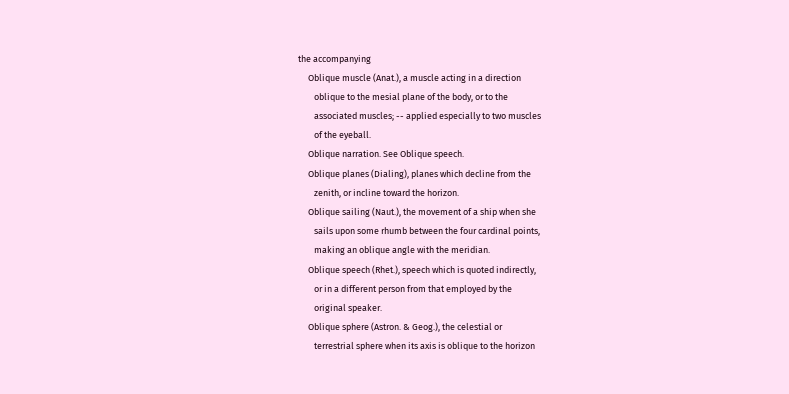the accompanying
     Oblique muscle (Anat.), a muscle acting in a direction
        oblique to the mesial plane of the body, or to the
        associated muscles; -- applied especially to two muscles
        of the eyeball.
     Oblique narration. See Oblique speech.
     Oblique planes (Dialing), planes which decline from the
        zenith, or incline toward the horizon.
     Oblique sailing (Naut.), the movement of a ship when she
        sails upon some rhumb between the four cardinal points,
        making an oblique angle with the meridian.
     Oblique speech (Rhet.), speech which is quoted indirectly,
        or in a different person from that employed by the
        original speaker.
     Oblique sphere (Astron. & Geog.), the celestial or
        terrestrial sphere when its axis is oblique to the horizon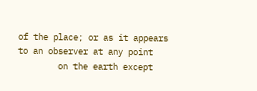of the place; or as it appears to an observer at any point
        on the earth except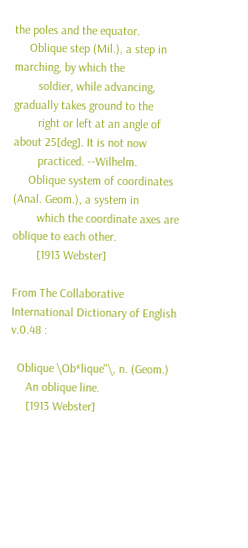the poles and the equator.
     Oblique step (Mil.), a step in marching, by which the
        soldier, while advancing, gradually takes ground to the
        right or left at an angle of about 25[deg]. It is not now
        practiced. --Wilhelm.
     Oblique system of coordinates (Anal. Geom.), a system in
        which the coordinate axes are oblique to each other.
        [1913 Webster]

From The Collaborative International Dictionary of English v.0.48 :

  Oblique \Ob*lique"\, n. (Geom.)
     An oblique line.
     [1913 Webster]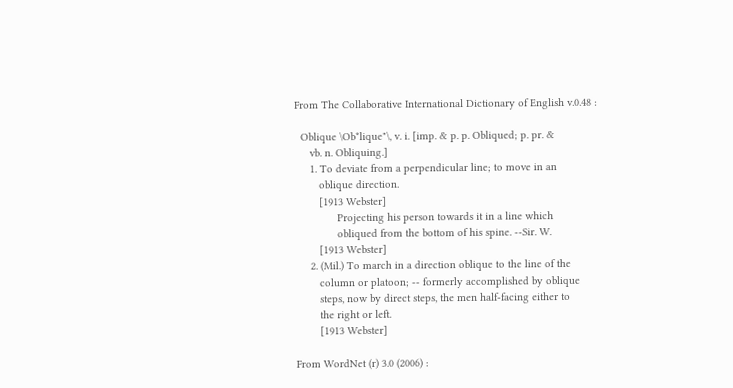From The Collaborative International Dictionary of English v.0.48 :

  Oblique \Ob*lique"\, v. i. [imp. & p. p. Obliqued; p. pr. &
     vb. n. Obliquing.]
     1. To deviate from a perpendicular line; to move in an
        oblique direction.
        [1913 Webster]
              Projecting his person towards it in a line which
              obliqued from the bottom of his spine. --Sir. W.
        [1913 Webster]
     2. (Mil.) To march in a direction oblique to the line of the
        column or platoon; -- formerly accomplished by oblique
        steps, now by direct steps, the men half-facing either to
        the right or left.
        [1913 Webster]

From WordNet (r) 3.0 (2006) :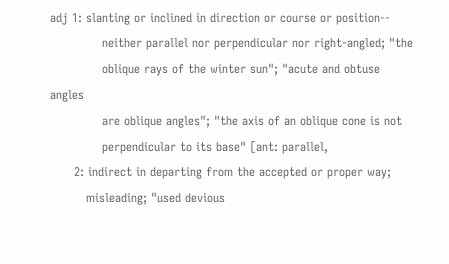adj 1: slanting or inclined in direction or course or position--
             neither parallel nor perpendicular nor right-angled; "the
             oblique rays of the winter sun"; "acute and obtuse angles
             are oblique angles"; "the axis of an oblique cone is not
             perpendicular to its base" [ant: parallel,
      2: indirect in departing from the accepted or proper way;
         misleading; "used devious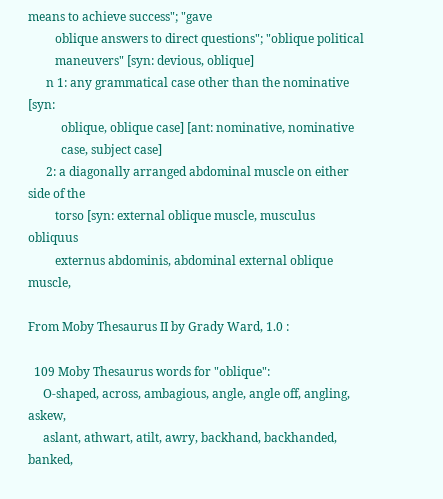means to achieve success"; "gave
         oblique answers to direct questions"; "oblique political
         maneuvers" [syn: devious, oblique]
      n 1: any grammatical case other than the nominative [syn:
           oblique, oblique case] [ant: nominative, nominative
           case, subject case]
      2: a diagonally arranged abdominal muscle on either side of the
         torso [syn: external oblique muscle, musculus obliquus
         externus abdominis, abdominal external oblique muscle,

From Moby Thesaurus II by Grady Ward, 1.0 :

  109 Moby Thesaurus words for "oblique":
     O-shaped, across, ambagious, angle, angle off, angling, askew,
     aslant, athwart, atilt, awry, backhand, backhanded, banked,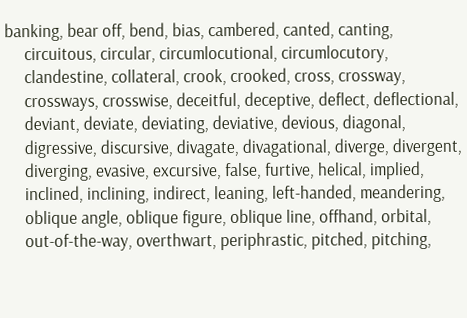banking, bear off, bend, bias, cambered, canted, canting,
     circuitous, circular, circumlocutional, circumlocutory,
     clandestine, collateral, crook, crooked, cross, crossway,
     crossways, crosswise, deceitful, deceptive, deflect, deflectional,
     deviant, deviate, deviating, deviative, devious, diagonal,
     digressive, discursive, divagate, divagational, diverge, divergent,
     diverging, evasive, excursive, false, furtive, helical, implied,
     inclined, inclining, indirect, leaning, left-handed, meandering,
     oblique angle, oblique figure, oblique line, offhand, orbital,
     out-of-the-way, overthwart, periphrastic, pitched, pitching,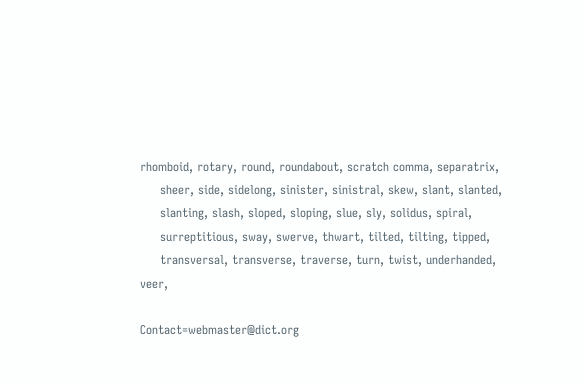rhomboid, rotary, round, roundabout, scratch comma, separatrix,
     sheer, side, sidelong, sinister, sinistral, skew, slant, slanted,
     slanting, slash, sloped, sloping, slue, sly, solidus, spiral,
     surreptitious, sway, swerve, thwart, tilted, tilting, tipped,
     transversal, transverse, traverse, turn, twist, underhanded, veer,

Contact=webmaster@dict.org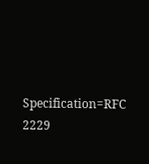Specification=RFC 2229